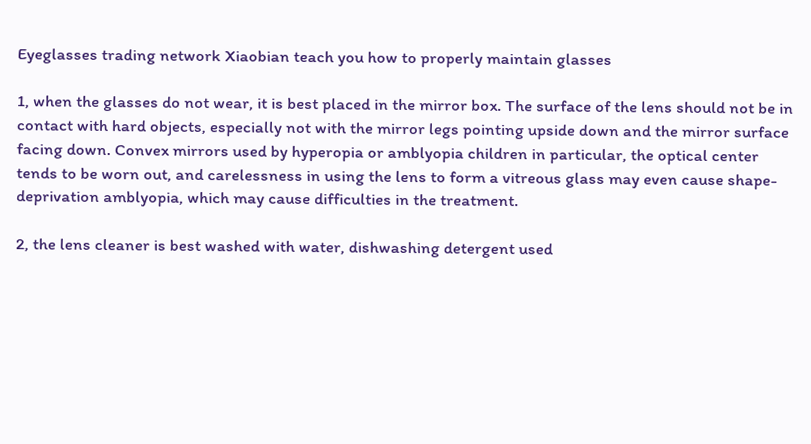Eyeglasses trading network Xiaobian teach you how to properly maintain glasses

1, when the glasses do not wear, it is best placed in the mirror box. The surface of the lens should not be in contact with hard objects, especially not with the mirror legs pointing upside down and the mirror surface facing down. Convex mirrors used by hyperopia or amblyopia children in particular, the optical center tends to be worn out, and carelessness in using the lens to form a vitreous glass may even cause shape-deprivation amblyopia, which may cause difficulties in the treatment.

2, the lens cleaner is best washed with water, dishwashing detergent used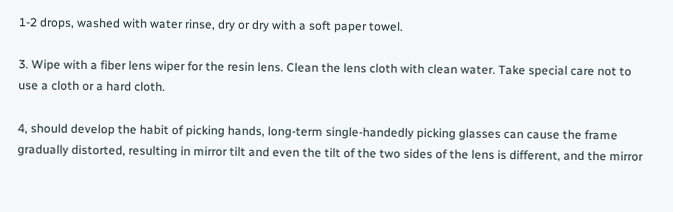1-2 drops, washed with water rinse, dry or dry with a soft paper towel.

3. Wipe with a fiber lens wiper for the resin lens. Clean the lens cloth with clean water. Take special care not to use a cloth or a hard cloth.

4, should develop the habit of picking hands, long-term single-handedly picking glasses can cause the frame gradually distorted, resulting in mirror tilt and even the tilt of the two sides of the lens is different, and the mirror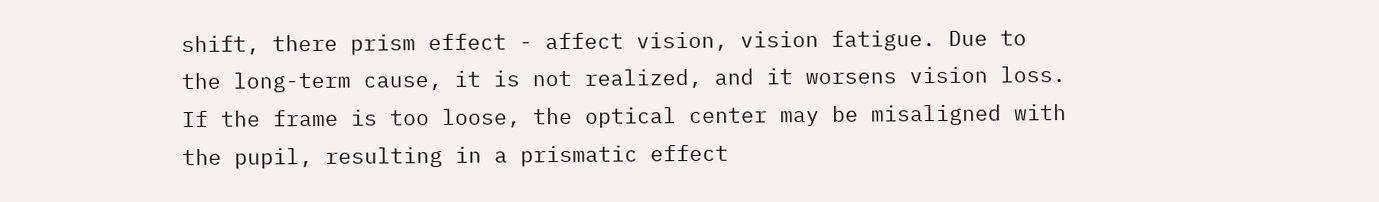shift, there prism effect - affect vision, vision fatigue. Due to the long-term cause, it is not realized, and it worsens vision loss. If the frame is too loose, the optical center may be misaligned with the pupil, resulting in a prismatic effect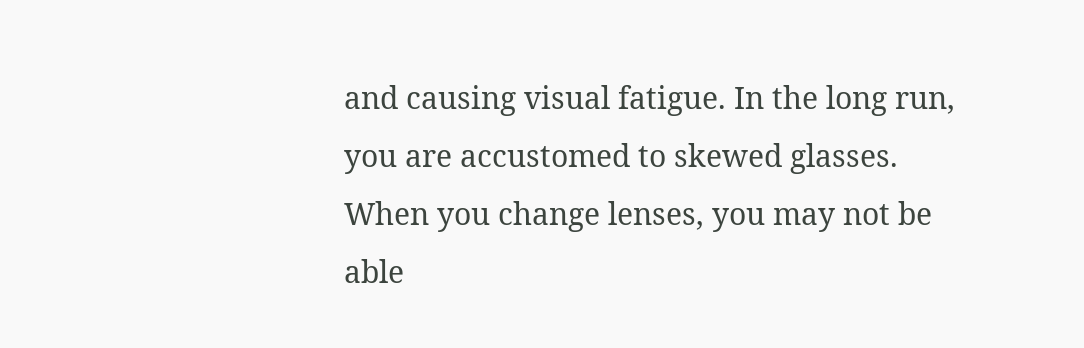and causing visual fatigue. In the long run, you are accustomed to skewed glasses. When you change lenses, you may not be able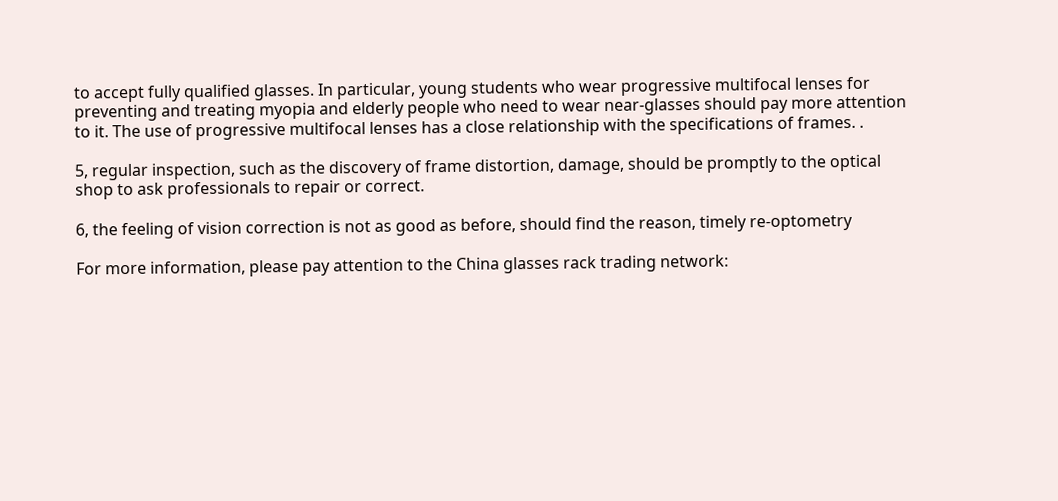to accept fully qualified glasses. In particular, young students who wear progressive multifocal lenses for preventing and treating myopia and elderly people who need to wear near-glasses should pay more attention to it. The use of progressive multifocal lenses has a close relationship with the specifications of frames. .

5, regular inspection, such as the discovery of frame distortion, damage, should be promptly to the optical shop to ask professionals to repair or correct.

6, the feeling of vision correction is not as good as before, should find the reason, timely re-optometry

For more information, please pay attention to the China glasses rack trading network: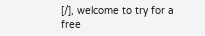[/], welcome to try for a free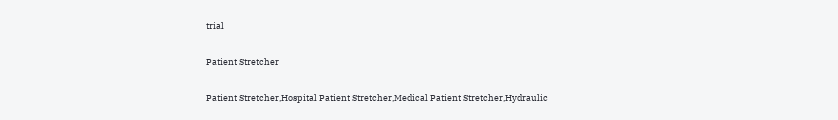trial

Patient Stretcher

Patient Stretcher,Hospital Patient Stretcher,Medical Patient Stretcher,Hydraulic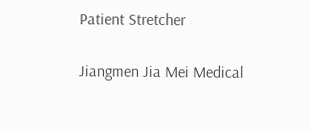Patient Stretcher

Jiangmen Jia Mei Medical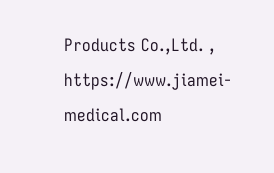Products Co.,Ltd. , https://www.jiamei-medical.com